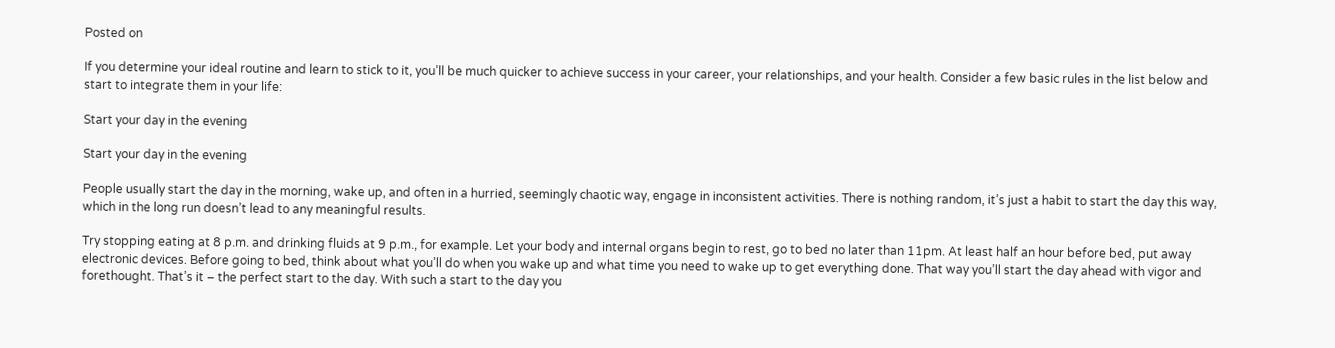Posted on

If you determine your ideal routine and learn to stick to it, you’ll be much quicker to achieve success in your career, your relationships, and your health. Consider a few basic rules in the list below and start to integrate them in your life:

Start your day in the evening

Start your day in the evening

People usually start the day in the morning, wake up, and often in a hurried, seemingly chaotic way, engage in inconsistent activities. There is nothing random, it’s just a habit to start the day this way, which in the long run doesn’t lead to any meaningful results.

Try stopping eating at 8 p.m. and drinking fluids at 9 p.m., for example. Let your body and internal organs begin to rest, go to bed no later than 11pm. At least half an hour before bed, put away electronic devices. Before going to bed, think about what you’ll do when you wake up and what time you need to wake up to get everything done. That way you’ll start the day ahead with vigor and forethought. That’s it – the perfect start to the day. With such a start to the day you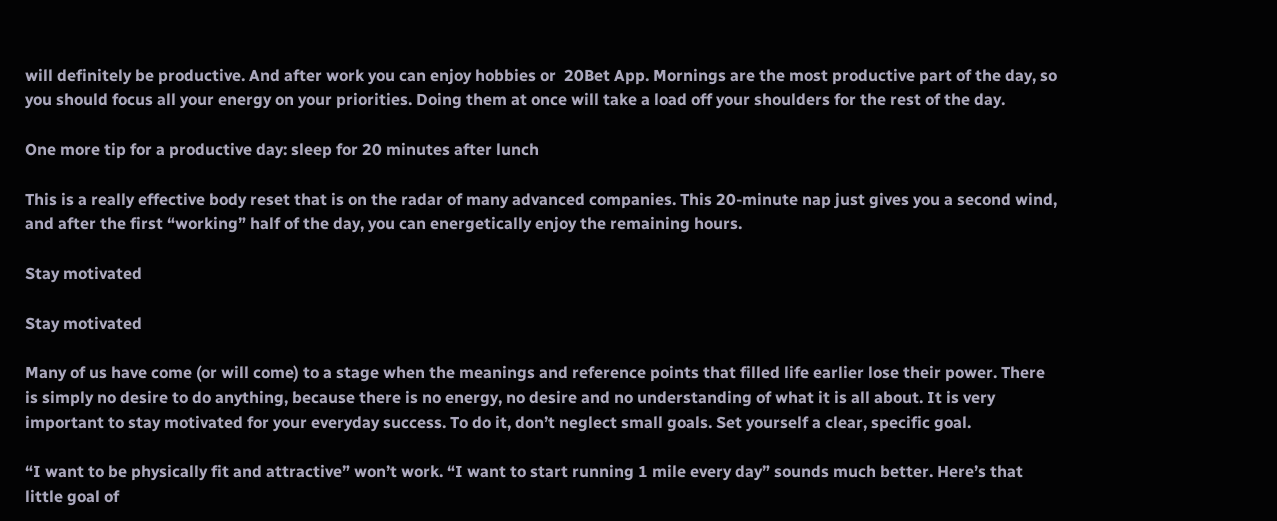will definitely be productive. And after work you can enjoy hobbies or  20Bet App. Mornings are the most productive part of the day, so you should focus all your energy on your priorities. Doing them at once will take a load off your shoulders for the rest of the day.

One more tip for a productive day: sleep for 20 minutes after lunch

This is a really effective body reset that is on the radar of many advanced companies. This 20-minute nap just gives you a second wind, and after the first “working” half of the day, you can energetically enjoy the remaining hours.

Stay motivated

Stay motivated

Many of us have come (or will come) to a stage when the meanings and reference points that filled life earlier lose their power. There is simply no desire to do anything, because there is no energy, no desire and no understanding of what it is all about. It is very important to stay motivated for your everyday success. To do it, don’t neglect small goals. Set yourself a clear, specific goal.

“I want to be physically fit and attractive” won’t work. “I want to start running 1 mile every day” sounds much better. Here’s that little goal of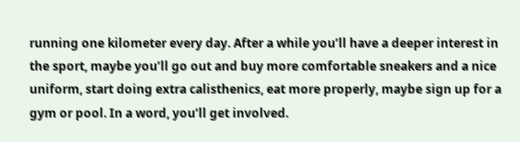running one kilometer every day. After a while you’ll have a deeper interest in the sport, maybe you’ll go out and buy more comfortable sneakers and a nice uniform, start doing extra calisthenics, eat more properly, maybe sign up for a gym or pool. In a word, you’ll get involved.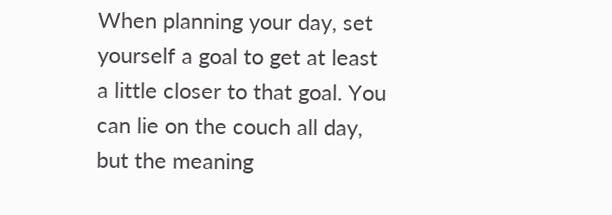When planning your day, set yourself a goal to get at least a little closer to that goal. You can lie on the couch all day, but the meaning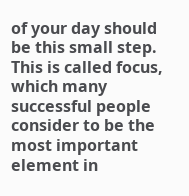of your day should be this small step. This is called focus, which many successful people consider to be the most important element in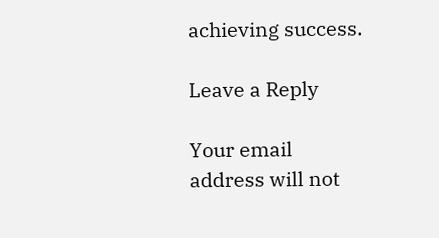achieving success.

Leave a Reply

Your email address will not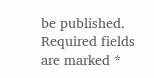be published. Required fields are marked *